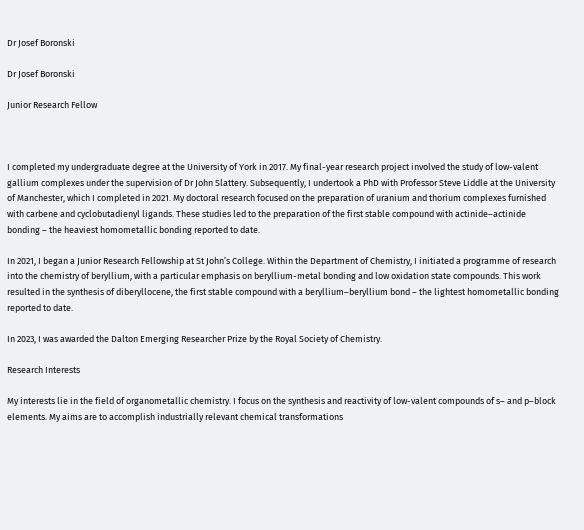Dr Josef Boronski

Dr Josef Boronski

Junior Research Fellow



I completed my undergraduate degree at the University of York in 2017. My final-year research project involved the study of low-valent gallium complexes under the supervision of Dr John Slattery. Subsequently, I undertook a PhD with Professor Steve Liddle at the University of Manchester, which I completed in 2021. My doctoral research focused on the preparation of uranium and thorium complexes furnished with carbene and cyclobutadienyl ligands. These studies led to the preparation of the first stable compound with actinide–actinide bonding – the heaviest homometallic bonding reported to date.

In 2021, I began a Junior Research Fellowship at St John’s College. Within the Department of Chemistry, I initiated a programme of research into the chemistry of beryllium, with a particular emphasis on beryllium-metal bonding and low oxidation state compounds. This work resulted in the synthesis of diberyllocene, the first stable compound with a beryllium–beryllium bond – the lightest homometallic bonding reported to date.

In 2023, I was awarded the Dalton Emerging Researcher Prize by the Royal Society of Chemistry.

Research Interests

My interests lie in the field of organometallic chemistry. I focus on the synthesis and reactivity of low-valent compounds of s– and p–block elements. My aims are to accomplish industrially relevant chemical transformations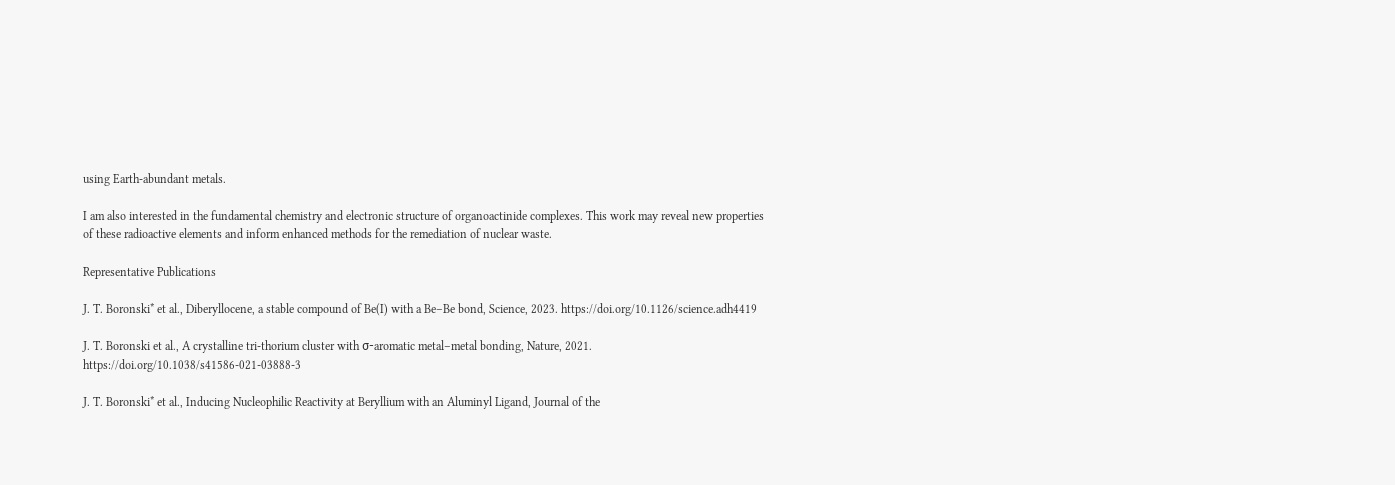using Earth-abundant metals.

I am also interested in the fundamental chemistry and electronic structure of organoactinide complexes. This work may reveal new properties of these radioactive elements and inform enhanced methods for the remediation of nuclear waste.

Representative Publications

J. T. Boronski* et al., Diberyllocene, a stable compound of Be(I) with a Be–Be bond, Science, 2023. https://doi.org/10.1126/science.adh4419

J. T. Boronski et al., A crystalline tri-thorium cluster with σ-aromatic metal–metal bonding, Nature, 2021. https://doi.org/10.1038/s41586-021-03888-3

J. T. Boronski* et al., Inducing Nucleophilic Reactivity at Beryllium with an Aluminyl Ligand, Journal of the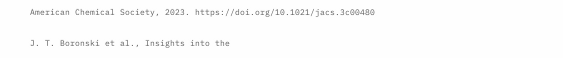American Chemical Society, 2023. https://doi.org/10.1021/jacs.3c00480

J. T. Boronski et al., Insights into the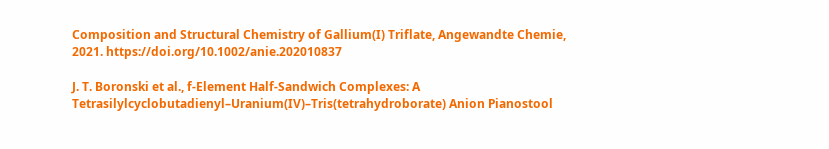Composition and Structural Chemistry of Gallium(I) Triflate, Angewandte Chemie, 2021. https://doi.org/10.1002/anie.202010837

J. T. Boronski et al., f‐Element Half‐Sandwich Complexes: A Tetrasilylcyclobutadienyl–Uranium(IV)–Tris(tetrahydroborate) Anion Pianostool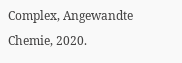Complex, Angewandte Chemie, 2020.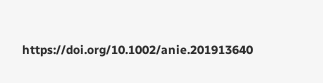https://doi.org/10.1002/anie.201913640